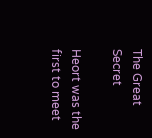The Great Secret

Heort was the first to meet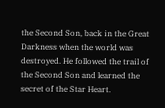the Second Son, back in the Great Darkness when the world was destroyed. He followed the trail of the Second Son and learned the secret of the Star Heart.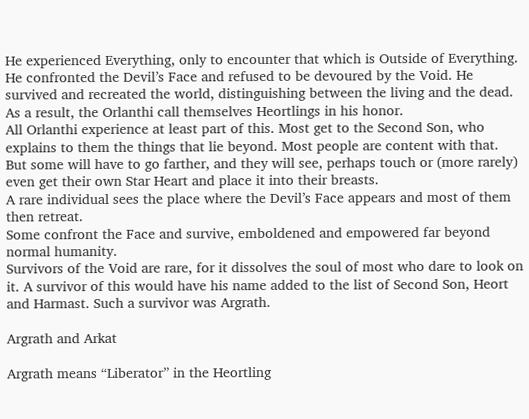He experienced Everything, only to encounter that which is Outside of Everything. He confronted the Devil’s Face and refused to be devoured by the Void. He survived and recreated the world, distinguishing between the living and the dead. As a result, the Orlanthi call themselves Heortlings in his honor.
All Orlanthi experience at least part of this. Most get to the Second Son, who explains to them the things that lie beyond. Most people are content with that.
But some will have to go farther, and they will see, perhaps touch or (more rarely) even get their own Star Heart and place it into their breasts.
A rare individual sees the place where the Devil’s Face appears and most of them then retreat.
Some confront the Face and survive, emboldened and empowered far beyond normal humanity.
Survivors of the Void are rare, for it dissolves the soul of most who dare to look on it. A survivor of this would have his name added to the list of Second Son, Heort and Harmast. Such a survivor was Argrath.

Argrath and Arkat

Argrath means “Liberator” in the Heortling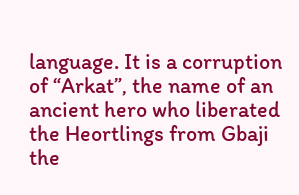language. It is a corruption of “Arkat”, the name of an ancient hero who liberated the Heortlings from Gbaji the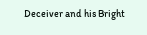Deceiver and his Bright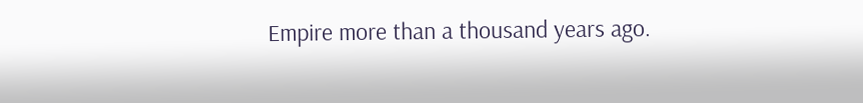Empire more than a thousand years ago.